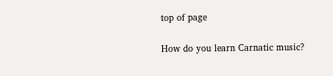top of page

How do you learn Carnatic music?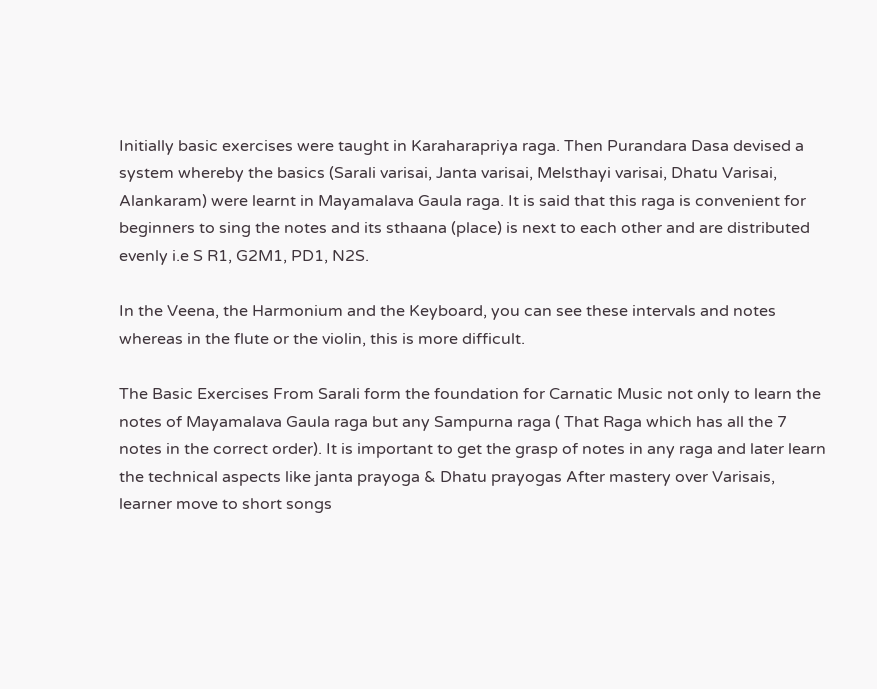Initially basic exercises were taught in Karaharapriya raga. Then Purandara Dasa devised a system whereby the basics (Sarali varisai, Janta varisai, Melsthayi varisai, Dhatu Varisai, Alankaram) were learnt in Mayamalava Gaula raga. It is said that this raga is convenient for beginners to sing the notes and its sthaana (place) is next to each other and are distributed evenly i.e S R1, G2M1, PD1, N2S.

In the Veena, the Harmonium and the Keyboard, you can see these intervals and notes whereas in the flute or the violin, this is more difficult.

The Basic Exercises From Sarali form the foundation for Carnatic Music not only to learn the notes of Mayamalava Gaula raga but any Sampurna raga ( That Raga which has all the 7 notes in the correct order). It is important to get the grasp of notes in any raga and later learn the technical aspects like janta prayoga & Dhatu prayogas After mastery over Varisais, learner move to short songs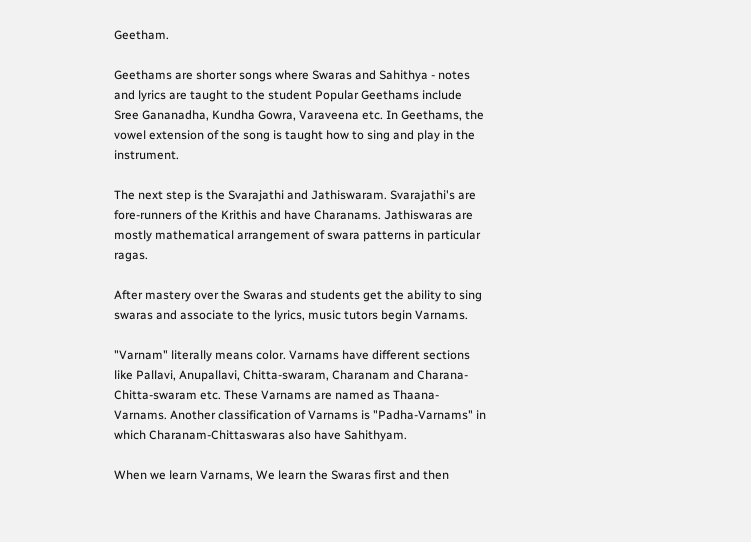Geetham.

Geethams are shorter songs where Swaras and Sahithya - notes and lyrics are taught to the student Popular Geethams include Sree Gananadha, Kundha Gowra, Varaveena etc. In Geethams, the vowel extension of the song is taught how to sing and play in the instrument.

The next step is the Svarajathi and Jathiswaram. Svarajathi's are fore-runners of the Krithis and have Charanams. Jathiswaras are mostly mathematical arrangement of swara patterns in particular ragas.

After mastery over the Swaras and students get the ability to sing swaras and associate to the lyrics, music tutors begin Varnams.

"Varnam" literally means color. Varnams have different sections like Pallavi, Anupallavi, Chitta-swaram, Charanam and Charana-Chitta-swaram etc. These Varnams are named as Thaana-Varnams. Another classification of Varnams is "Padha-Varnams" in which Charanam-Chittaswaras also have Sahithyam.

When we learn Varnams, We learn the Swaras first and then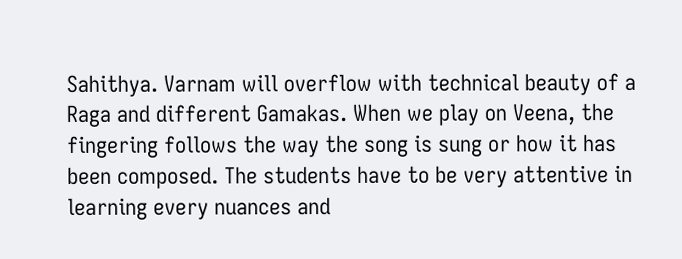Sahithya. Varnam will overflow with technical beauty of a Raga and different Gamakas. When we play on Veena, the fingering follows the way the song is sung or how it has been composed. The students have to be very attentive in learning every nuances and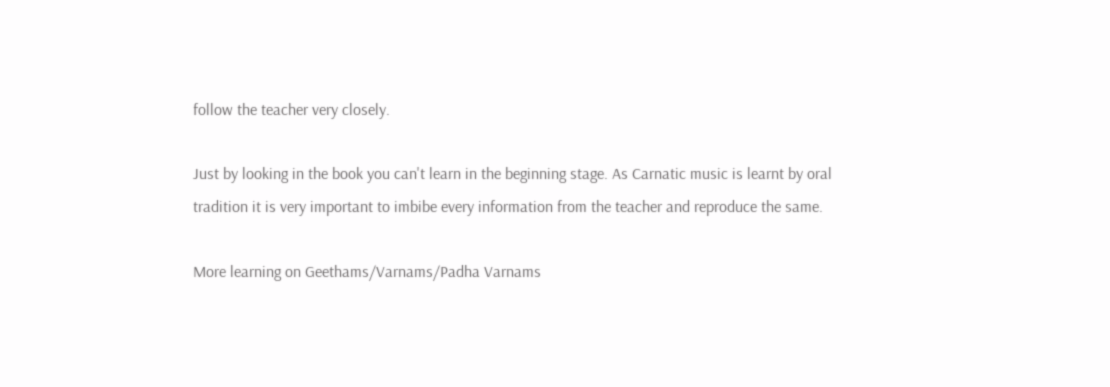follow the teacher very closely.

Just by looking in the book you can't learn in the beginning stage. As Carnatic music is learnt by oral tradition it is very important to imbibe every information from the teacher and reproduce the same.

More learning on Geethams/Varnams/Padha Varnams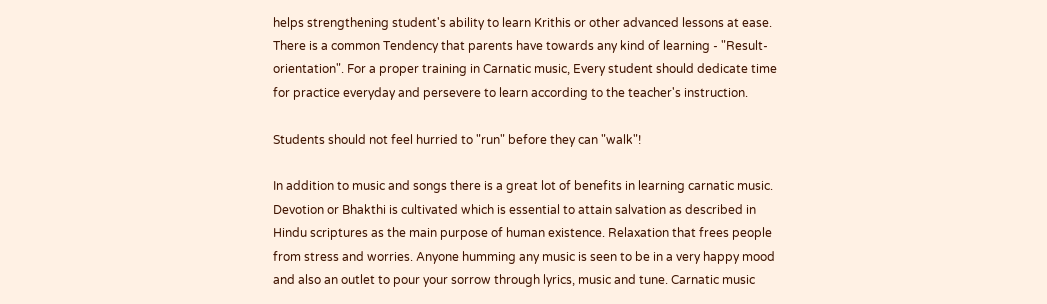helps strengthening student's ability to learn Krithis or other advanced lessons at ease. There is a common Tendency that parents have towards any kind of learning - "Result-orientation". For a proper training in Carnatic music, Every student should dedicate time for practice everyday and persevere to learn according to the teacher's instruction.

Students should not feel hurried to "run" before they can "walk"!

In addition to music and songs there is a great lot of benefits in learning carnatic music. Devotion or Bhakthi is cultivated which is essential to attain salvation as described in Hindu scriptures as the main purpose of human existence. Relaxation that frees people from stress and worries. Anyone humming any music is seen to be in a very happy mood and also an outlet to pour your sorrow through lyrics, music and tune. Carnatic music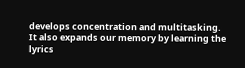develops concentration and multitasking. It also expands our memory by learning the lyrics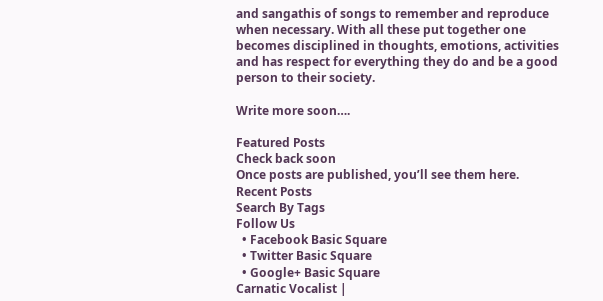and sangathis of songs to remember and reproduce when necessary. With all these put together one becomes disciplined in thoughts, emotions, activities and has respect for everything they do and be a good person to their society.

Write more soon….

Featured Posts
Check back soon
Once posts are published, you’ll see them here.
Recent Posts
Search By Tags
Follow Us
  • Facebook Basic Square
  • Twitter Basic Square
  • Google+ Basic Square
Carnatic Vocalist |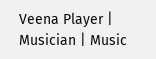Veena Player | Musician | Music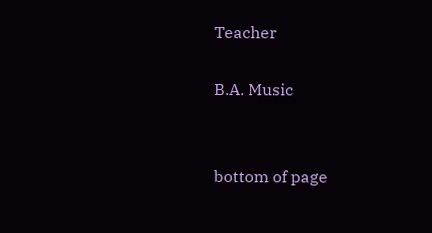Teacher

B.A. Music


bottom of page